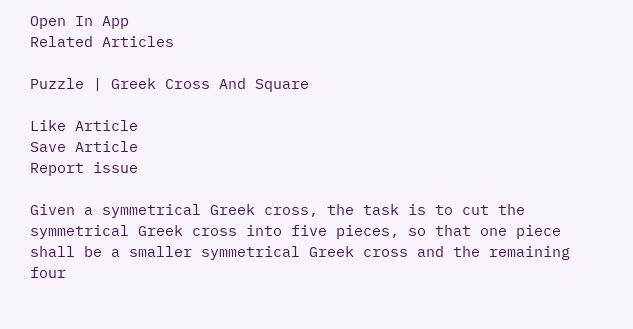Open In App
Related Articles

Puzzle | Greek Cross And Square

Like Article
Save Article
Report issue

Given a symmetrical Greek cross, the task is to cut the symmetrical Greek cross into five pieces, so that one piece shall be a smaller symmetrical Greek cross and the remaining four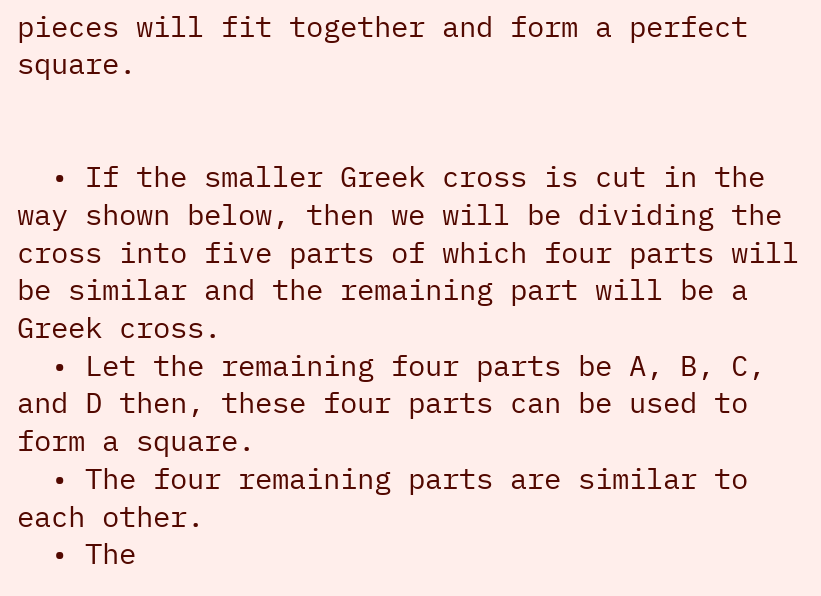pieces will fit together and form a perfect square.


  • If the smaller Greek cross is cut in the way shown below, then we will be dividing the cross into five parts of which four parts will be similar and the remaining part will be a Greek cross.
  • Let the remaining four parts be A, B, C, and D then, these four parts can be used to form a square.
  • The four remaining parts are similar to each other.
  • The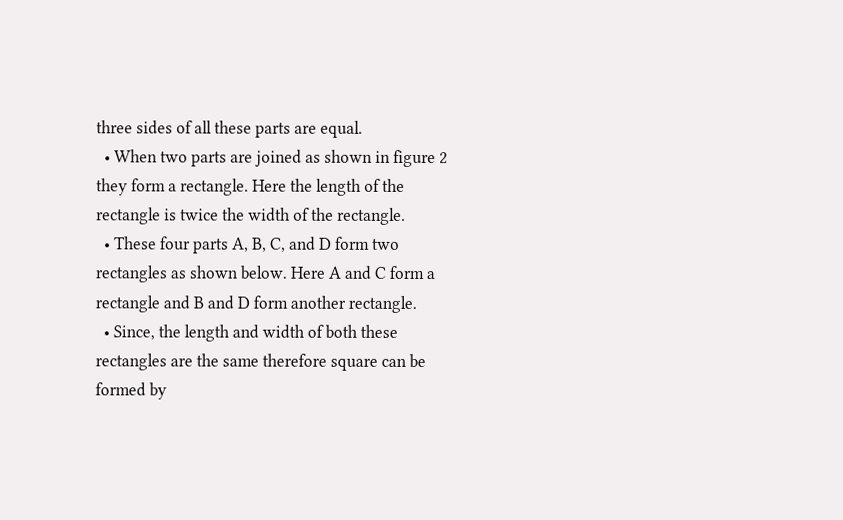three sides of all these parts are equal.
  • When two parts are joined as shown in figure 2 they form a rectangle. Here the length of the rectangle is twice the width of the rectangle.
  • These four parts A, B, C, and D form two rectangles as shown below. Here A and C form a rectangle and B and D form another rectangle.
  • Since, the length and width of both these rectangles are the same therefore square can be formed by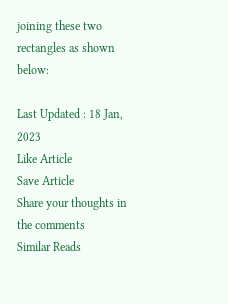joining these two rectangles as shown below:

Last Updated : 18 Jan, 2023
Like Article
Save Article
Share your thoughts in the comments
Similar Reads